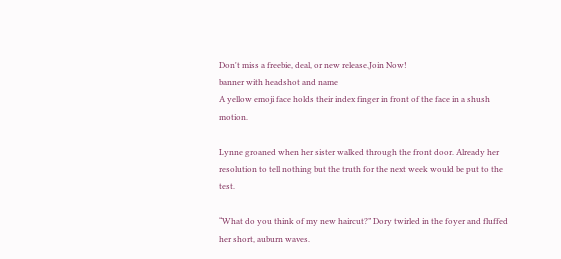Don't miss a freebie, deal, or new release.Join Now!
banner with headshot and name
A yellow emoji face holds their index finger in front of the face in a shush motion.

Lynne groaned when her sister walked through the front door. Already her resolution to tell nothing but the truth for the next week would be put to the test.

“What do you think of my new haircut?” Dory twirled in the foyer and fluffed her short, auburn waves.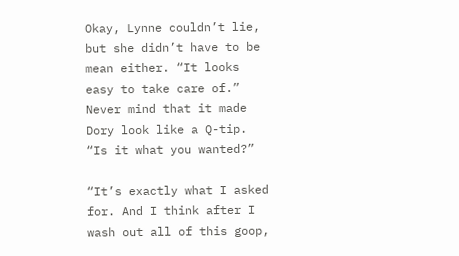Okay, Lynne couldn’t lie, but she didn’t have to be mean either. “It looks easy to take care of.” Never mind that it made Dory look like a Q-tip. “Is it what you wanted?”

“It’s exactly what I asked for. And I think after I wash out all of this goop,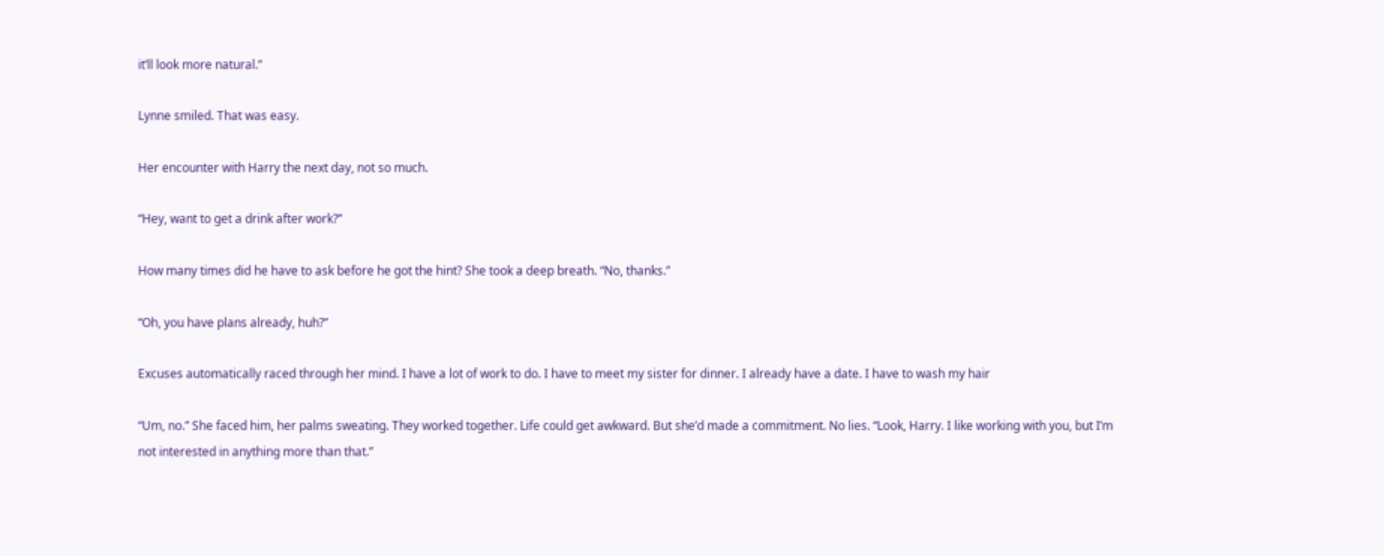it’ll look more natural.”

Lynne smiled. That was easy.

Her encounter with Harry the next day, not so much.

“Hey, want to get a drink after work?”

How many times did he have to ask before he got the hint? She took a deep breath. “No, thanks.”

“Oh, you have plans already, huh?”

Excuses automatically raced through her mind. I have a lot of work to do. I have to meet my sister for dinner. I already have a date. I have to wash my hair

“Um, no.” She faced him, her palms sweating. They worked together. Life could get awkward. But she’d made a commitment. No lies. “Look, Harry. I like working with you, but I’m not interested in anything more than that.”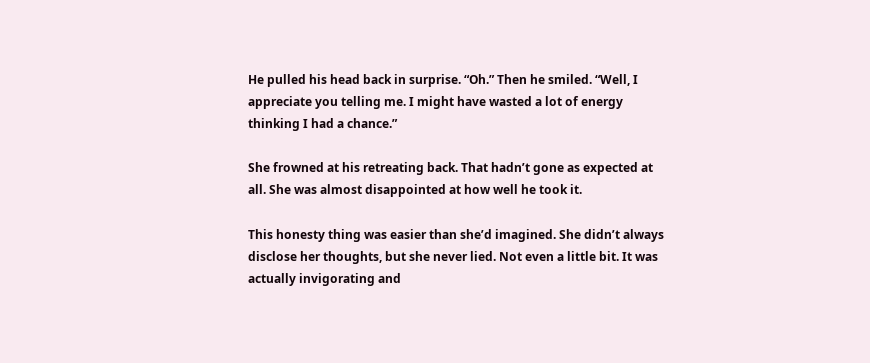He pulled his head back in surprise. “Oh.” Then he smiled. “Well, I appreciate you telling me. I might have wasted a lot of energy thinking I had a chance.”

She frowned at his retreating back. That hadn’t gone as expected at all. She was almost disappointed at how well he took it.

This honesty thing was easier than she’d imagined. She didn’t always disclose her thoughts, but she never lied. Not even a little bit. It was actually invigorating and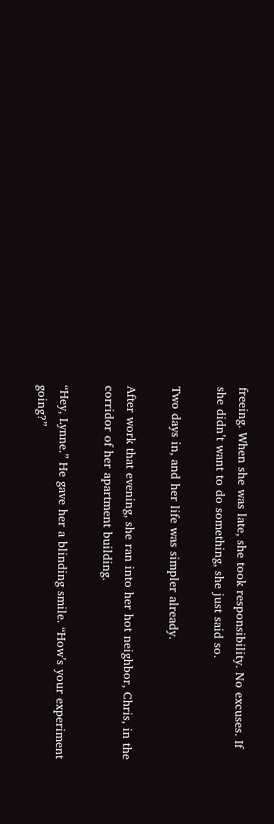freeing. When she was late, she took responsibility. No excuses. If she didn’t want to do something, she just said so.

Two days in, and her life was simpler already.

After work that evening, she ran into her hot neighbor, Chris, in the corridor of her apartment building.

“Hey, Lynne.” He gave her a blinding smile. “How’s your experiment going?”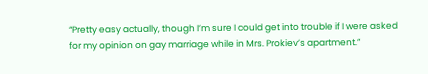“Pretty easy actually, though I’m sure I could get into trouble if I were asked for my opinion on gay marriage while in Mrs. Prokiev’s apartment.”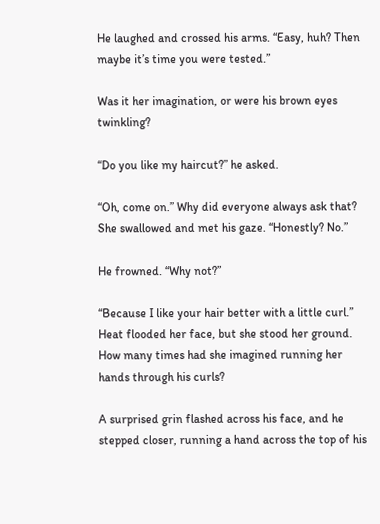He laughed and crossed his arms. “Easy, huh? Then maybe it’s time you were tested.”

Was it her imagination, or were his brown eyes twinkling?

“Do you like my haircut?” he asked.

“Oh, come on.” Why did everyone always ask that? She swallowed and met his gaze. “Honestly? No.”

He frowned. “Why not?”

“Because I like your hair better with a little curl.” Heat flooded her face, but she stood her ground. How many times had she imagined running her hands through his curls?

A surprised grin flashed across his face, and he stepped closer, running a hand across the top of his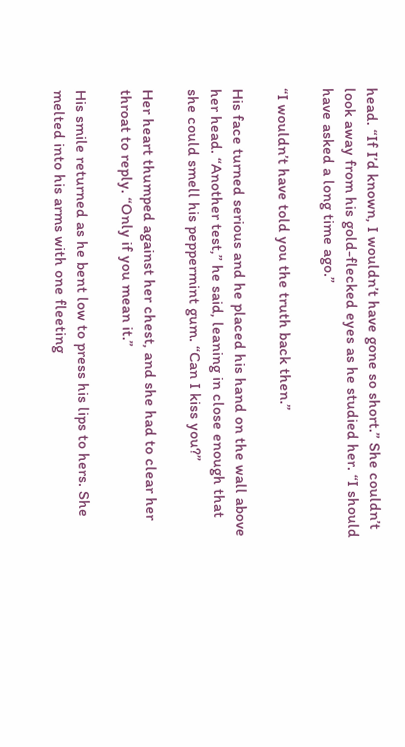head. “If I’d known, I wouldn’t have gone so short.” She couldn’t look away from his gold-flecked eyes as he studied her. “I should have asked a long time ago.”

“I wouldn’t have told you the truth back then.”

His face turned serious and he placed his hand on the wall above her head. “Another test,” he said, leaning in close enough that she could smell his peppermint gum. “Can I kiss you?”

Her heart thumped against her chest, and she had to clear her throat to reply. “Only if you mean it.”

His smile returned as he bent low to press his lips to hers. She melted into his arms with one fleeting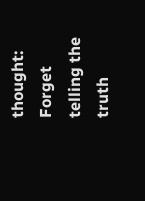thought: Forget telling the truth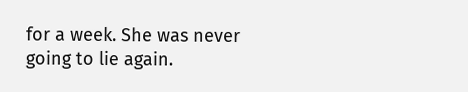for a week. She was never going to lie again.